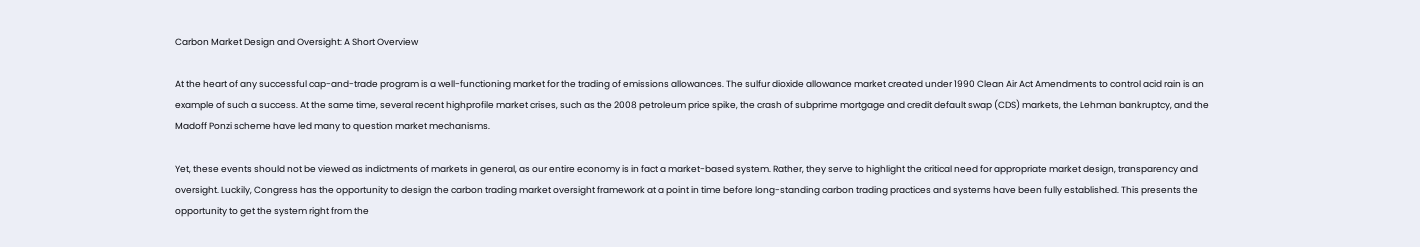Carbon Market Design and Oversight: A Short Overview

At the heart of any successful cap-and-trade program is a well-functioning market for the trading of emissions allowances. The sulfur dioxide allowance market created under 1990 Clean Air Act Amendments to control acid rain is an example of such a success. At the same time, several recent highprofile market crises, such as the 2008 petroleum price spike, the crash of subprime mortgage and credit default swap (CDS) markets, the Lehman bankruptcy, and the Madoff Ponzi scheme have led many to question market mechanisms.

Yet, these events should not be viewed as indictments of markets in general, as our entire economy is in fact a market-based system. Rather, they serve to highlight the critical need for appropriate market design, transparency and oversight. Luckily, Congress has the opportunity to design the carbon trading market oversight framework at a point in time before long-standing carbon trading practices and systems have been fully established. This presents the opportunity to get the system right from the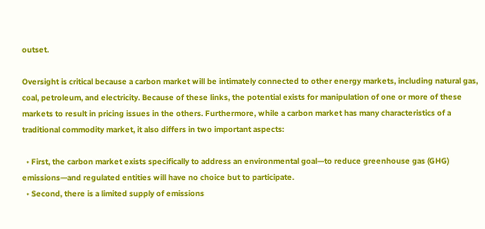outset.

Oversight is critical because a carbon market will be intimately connected to other energy markets, including natural gas, coal, petroleum, and electricity. Because of these links, the potential exists for manipulation of one or more of these markets to result in pricing issues in the others. Furthermore, while a carbon market has many characteristics of a traditional commodity market, it also differs in two important aspects:

  • First, the carbon market exists specifically to address an environmental goal—to reduce greenhouse gas (GHG) emissions—and regulated entities will have no choice but to participate.
  • Second, there is a limited supply of emissions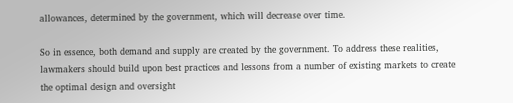allowances, determined by the government, which will decrease over time.

So in essence, both demand and supply are created by the government. To address these realities, lawmakers should build upon best practices and lessons from a number of existing markets to create the optimal design and oversight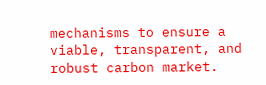mechanisms to ensure a viable, transparent, and robust carbon market.